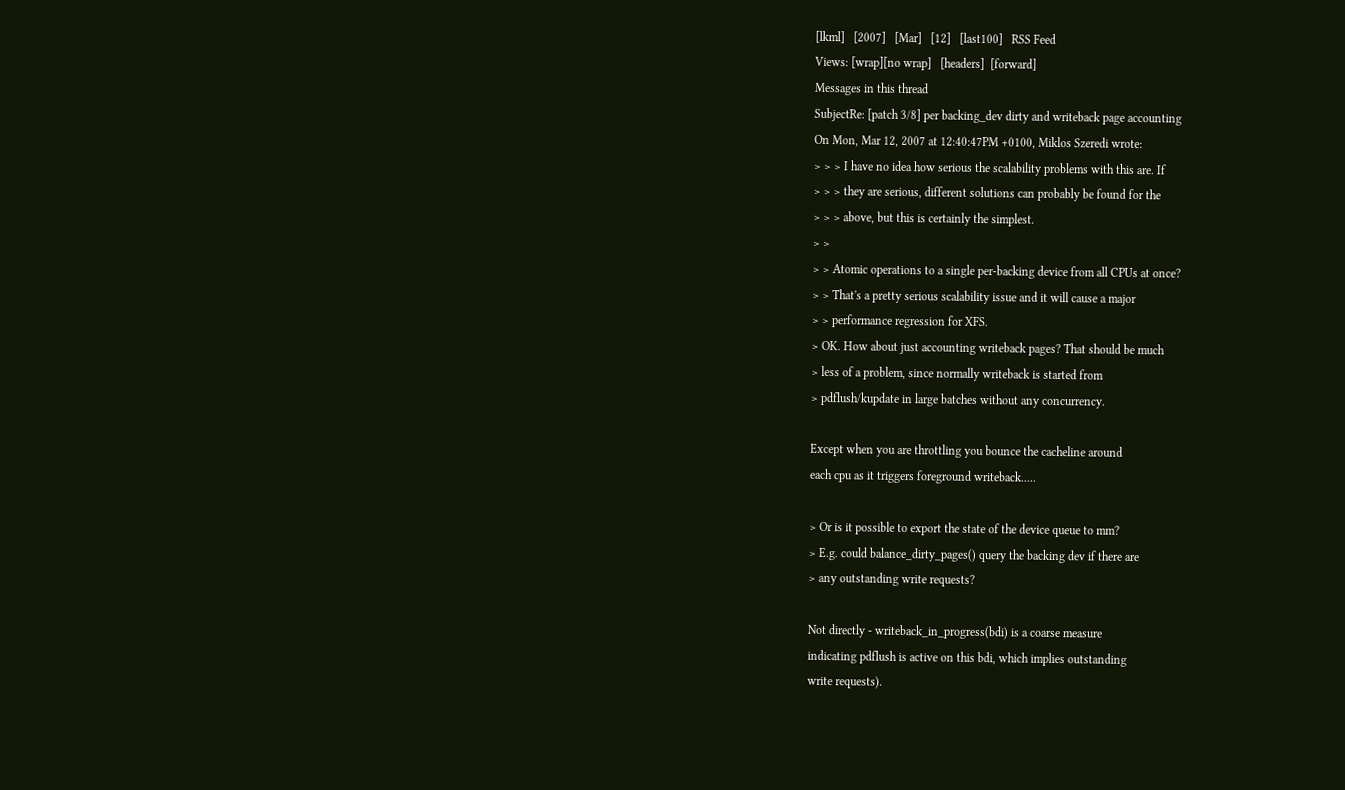[lkml]   [2007]   [Mar]   [12]   [last100]   RSS Feed
Views: [wrap][no wrap]   [headers]  [forward]
Messages in this thread
SubjectRe: [patch 3/8] per backing_dev dirty and writeback page accounting
On Mon, Mar 12, 2007 at 12:40:47PM +0100, Miklos Szeredi wrote:
> > > I have no idea how serious the scalability problems with this are. If
> > > they are serious, different solutions can probably be found for the
> > > above, but this is certainly the simplest.
> >
> > Atomic operations to a single per-backing device from all CPUs at once?
> > That's a pretty serious scalability issue and it will cause a major
> > performance regression for XFS.
> OK. How about just accounting writeback pages? That should be much
> less of a problem, since normally writeback is started from
> pdflush/kupdate in large batches without any concurrency.

Except when you are throttling you bounce the cacheline around
each cpu as it triggers foreground writeback.....

> Or is it possible to export the state of the device queue to mm?
> E.g. could balance_dirty_pages() query the backing dev if there are
> any outstanding write requests?

Not directly - writeback_in_progress(bdi) is a coarse measure
indicating pdflush is active on this bdi, which implies outstanding
write requests).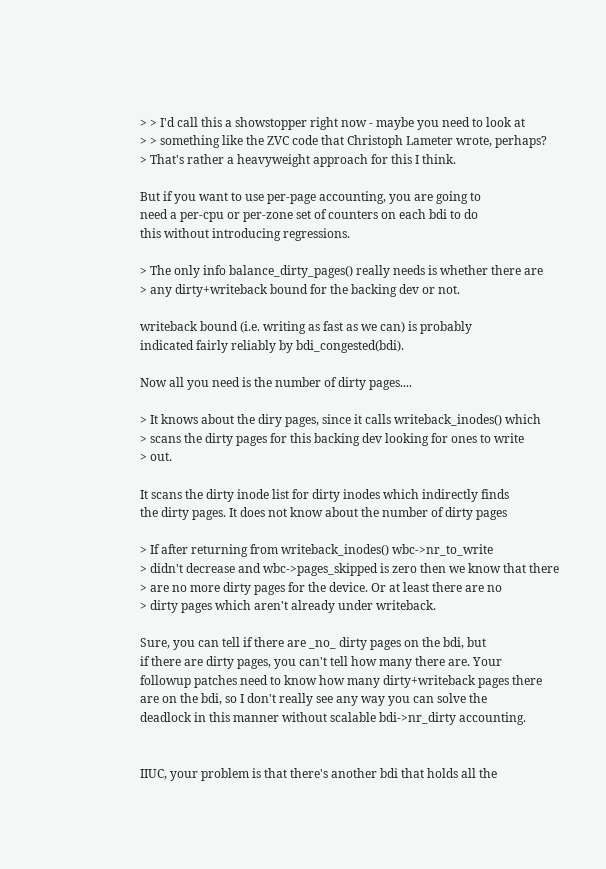> > I'd call this a showstopper right now - maybe you need to look at
> > something like the ZVC code that Christoph Lameter wrote, perhaps?
> That's rather a heavyweight approach for this I think.

But if you want to use per-page accounting, you are going to
need a per-cpu or per-zone set of counters on each bdi to do
this without introducing regressions.

> The only info balance_dirty_pages() really needs is whether there are
> any dirty+writeback bound for the backing dev or not.

writeback bound (i.e. writing as fast as we can) is probably
indicated fairly reliably by bdi_congested(bdi).

Now all you need is the number of dirty pages....

> It knows about the diry pages, since it calls writeback_inodes() which
> scans the dirty pages for this backing dev looking for ones to write
> out.

It scans the dirty inode list for dirty inodes which indirectly finds
the dirty pages. It does not know about the number of dirty pages

> If after returning from writeback_inodes() wbc->nr_to_write
> didn't decrease and wbc->pages_skipped is zero then we know that there
> are no more dirty pages for the device. Or at least there are no
> dirty pages which aren't already under writeback.

Sure, you can tell if there are _no_ dirty pages on the bdi, but
if there are dirty pages, you can't tell how many there are. Your
followup patches need to know how many dirty+writeback pages there
are on the bdi, so I don't really see any way you can solve the
deadlock in this manner without scalable bdi->nr_dirty accounting.


IIUC, your problem is that there's another bdi that holds all the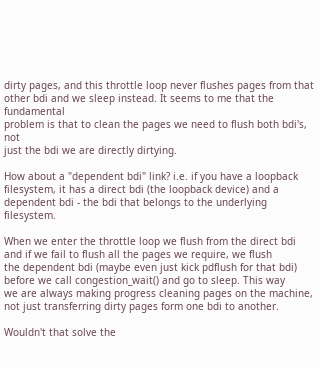dirty pages, and this throttle loop never flushes pages from that
other bdi and we sleep instead. It seems to me that the fundamental
problem is that to clean the pages we need to flush both bdi's, not
just the bdi we are directly dirtying.

How about a "dependent bdi" link? i.e. if you have a loopback
filesystem, it has a direct bdi (the loopback device) and a
dependent bdi - the bdi that belongs to the underlying filesystem.

When we enter the throttle loop we flush from the direct bdi
and if we fail to flush all the pages we require, we flush
the dependent bdi (maybe even just kick pdflush for that bdi)
before we call congestion_wait() and go to sleep. This way
we are always making progress cleaning pages on the machine,
not just transferring dirty pages form one bdi to another.

Wouldn't that solve the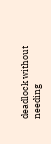deadlock without needing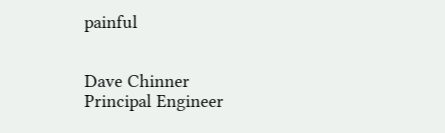painful


Dave Chinner
Principal Engineer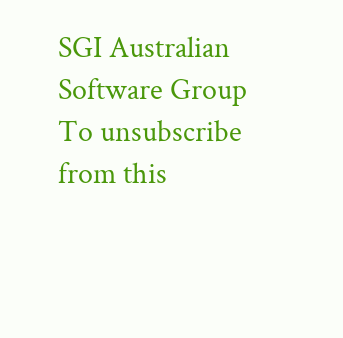SGI Australian Software Group
To unsubscribe from this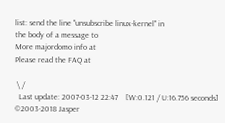list: send the line "unsubscribe linux-kernel" in
the body of a message to
More majordomo info at
Please read the FAQ at

 \ /
  Last update: 2007-03-12 22:47    [W:0.121 / U:16.756 seconds]
©2003-2018 Jasper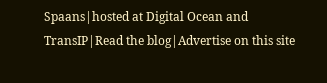Spaans|hosted at Digital Ocean and TransIP|Read the blog|Advertise on this site